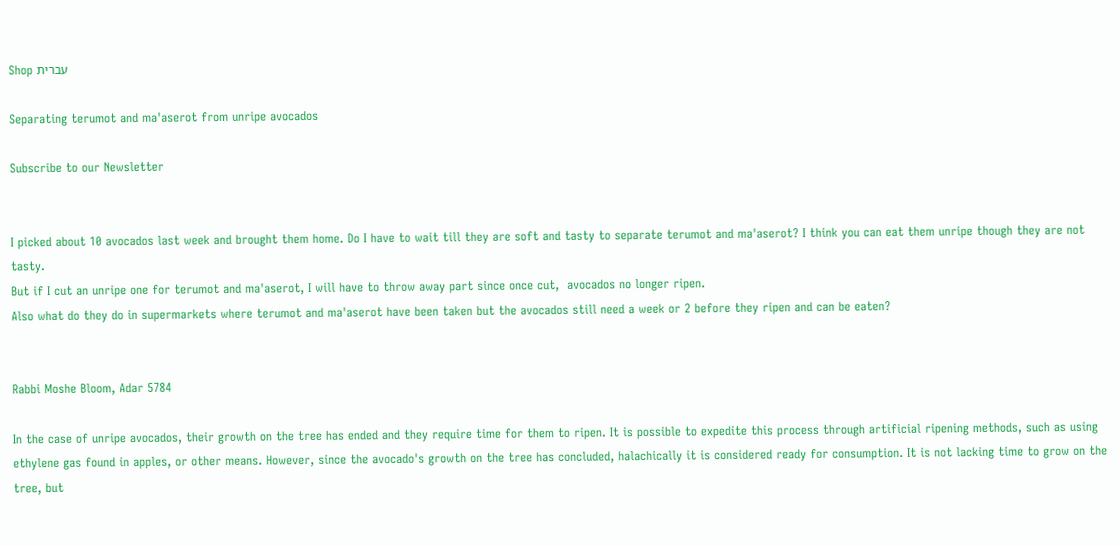Shop עברית

Separating terumot and ma'aserot from unripe avocados

Subscribe to our Newsletter


I picked about 10 avocados last week and brought them home. Do I have to wait till they are soft and tasty to separate terumot and ma'aserot? I think you can eat them unripe though they are not tasty.
But if I cut an unripe one for terumot and ma'aserot, I will have to throw away part since once cut,  avocados no longer ripen.
Also what do they do in supermarkets where terumot and ma'aserot have been taken but the avocados still need a week or 2 before they ripen and can be eaten?


Rabbi Moshe Bloom, Adar 5784

In the case of unripe avocados, their growth on the tree has ended and they require time for them to ripen. It is possible to expedite this process through artificial ripening methods, such as using ethylene gas found in apples, or other means. However, since the avocado's growth on the tree has concluded, halachically it is considered ready for consumption. It is not lacking time to grow on the tree, but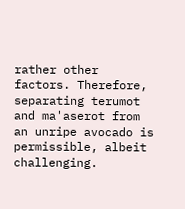rather other factors. Therefore, separating terumot and ma'aserot from an unripe avocado is permissible, albeit challenging.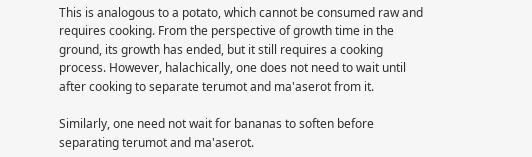This is analogous to a potato, which cannot be consumed raw and requires cooking. From the perspective of growth time in the ground, its growth has ended, but it still requires a cooking process. However, halachically, one does not need to wait until after cooking to separate terumot and ma'aserot from it.

Similarly, one need not wait for bananas to soften before separating terumot and ma'aserot.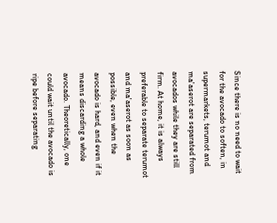Since there is no need to wait for the avocado to soften, in supermarkets, terumot and ma'aserot are separated from avocados while they are still firm. At home, it is always preferable to separate terumot and ma'aserot as soon as possible, even when the avocado is hard, and even if it means discarding a whole avocado. Theoretically, one could wait until the avocado is ripe before separating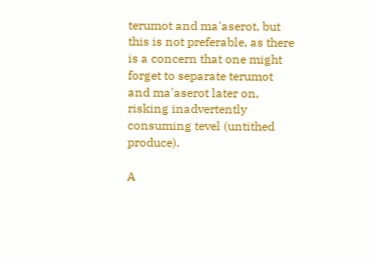terumot and ma'aserot, but this is not preferable, as there is a concern that one might forget to separate terumot and ma'aserot later on, risking inadvertently consuming tevel (untithed produce).

A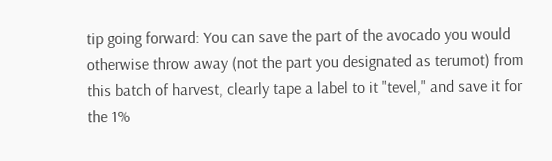tip going forward: You can save the part of the avocado you would otherwise throw away (not the part you designated as terumot) from this batch of harvest, clearly tape a label to it "tevel," and save it for the 1%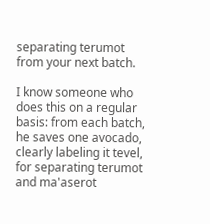separating terumot from your next batch.

I know someone who does this on a regular basis: from each batch, he saves one avocado, clearly labeling it tevel, for separating terumot and ma'aserot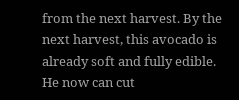from the next harvest. By the next harvest, this avocado is already soft and fully edible. He now can cut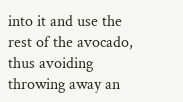into it and use the rest of the avocado, thus avoiding throwing away an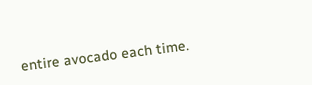entire avocado each time.